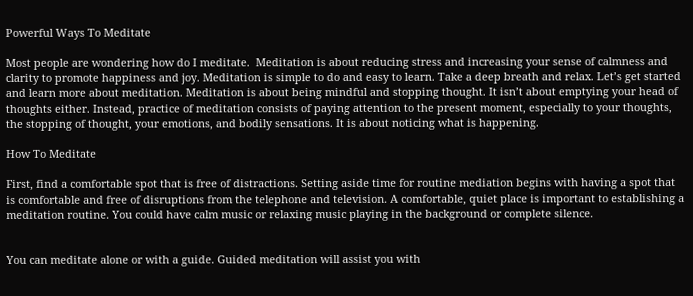Powerful Ways To Meditate

Most people are wondering how do I meditate.  Meditation is about reducing stress and increasing your sense of calmness and clarity to promote happiness and joy. Meditation is simple to do and easy to learn. Take a deep breath and relax. Let’s get started and learn more about meditation. Meditation is about being mindful and stopping thought. It isn’t about emptying your head of thoughts either. Instead, practice of meditation consists of paying attention to the present moment, especially to your thoughts, the stopping of thought, your emotions, and bodily sensations. It is about noticing what is happening.

How To Meditate

First, find a comfortable spot that is free of distractions. Setting aside time for routine mediation begins with having a spot that is comfortable and free of disruptions from the telephone and television. A comfortable, quiet place is important to establishing a meditation routine. You could have calm music or relaxing music playing in the background or complete silence.


You can meditate alone or with a guide. Guided meditation will assist you with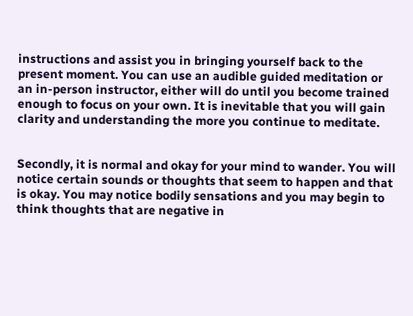instructions and assist you in bringing yourself back to the present moment. You can use an audible guided meditation or an in-person instructor, either will do until you become trained enough to focus on your own. It is inevitable that you will gain clarity and understanding the more you continue to meditate.


Secondly, it is normal and okay for your mind to wander. You will notice certain sounds or thoughts that seem to happen and that is okay. You may notice bodily sensations and you may begin to think thoughts that are negative in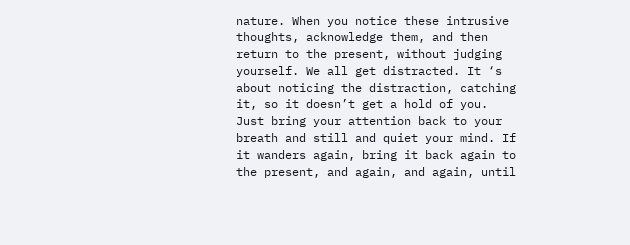nature. When you notice these intrusive thoughts, acknowledge them, and then return to the present, without judging yourself. We all get distracted. It ‘s about noticing the distraction, catching it, so it doesn’t get a hold of you. Just bring your attention back to your breath and still and quiet your mind. If it wanders again, bring it back again to the present, and again, and again, until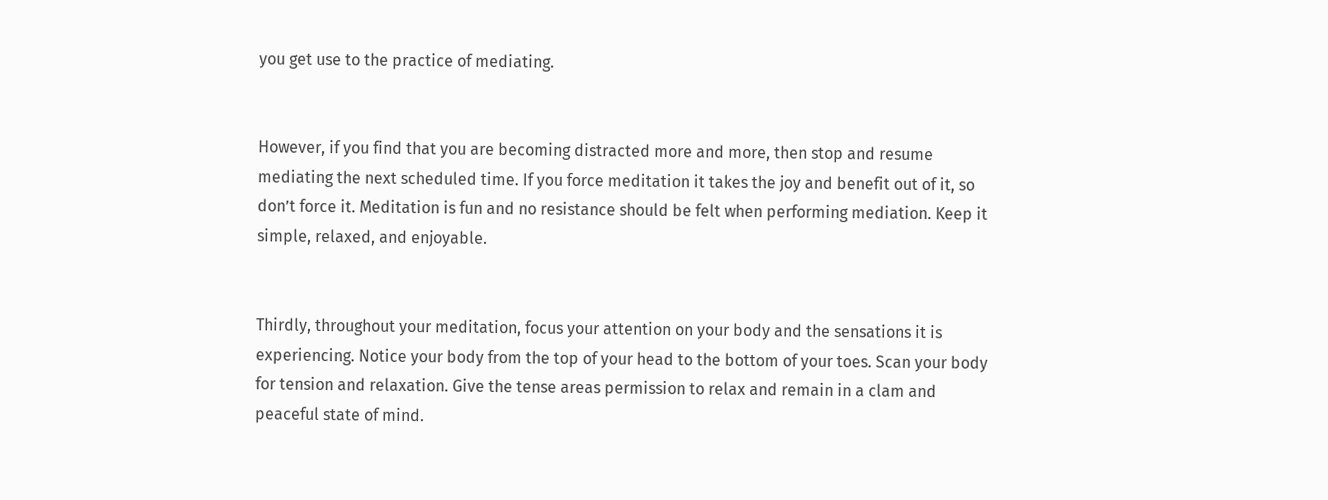you get use to the practice of mediating.


However, if you find that you are becoming distracted more and more, then stop and resume mediating the next scheduled time. If you force meditation it takes the joy and benefit out of it, so don’t force it. Meditation is fun and no resistance should be felt when performing mediation. Keep it simple, relaxed, and enjoyable.


Thirdly, throughout your meditation, focus your attention on your body and the sensations it is experiencing. Notice your body from the top of your head to the bottom of your toes. Scan your body for tension and relaxation. Give the tense areas permission to relax and remain in a clam and peaceful state of mind.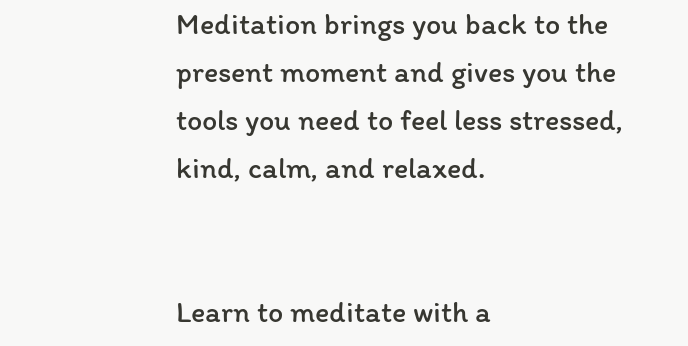Meditation brings you back to the present moment and gives you the tools you need to feel less stressed, kind, calm, and relaxed.


Learn to meditate with a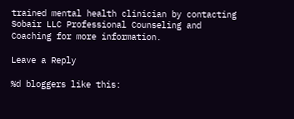trained mental health clinician by contacting Sobair LLC Professional Counseling and Coaching for more information.

Leave a Reply

%d bloggers like this: